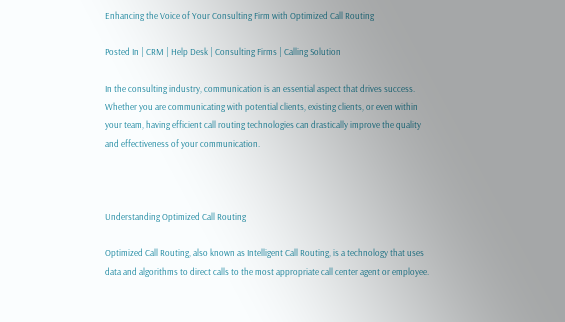Enhancing the Voice of Your Consulting Firm with Optimized Call Routing

Posted In | CRM | Help Desk | Consulting Firms | Calling Solution

In the consulting industry, communication is an essential aspect that drives success. Whether you are communicating with potential clients, existing clients, or even within your team, having efficient call routing technologies can drastically improve the quality and effectiveness of your communication.



Understanding Optimized Call Routing

Optimized Call Routing, also known as Intelligent Call Routing, is a technology that uses data and algorithms to direct calls to the most appropriate call center agent or employee.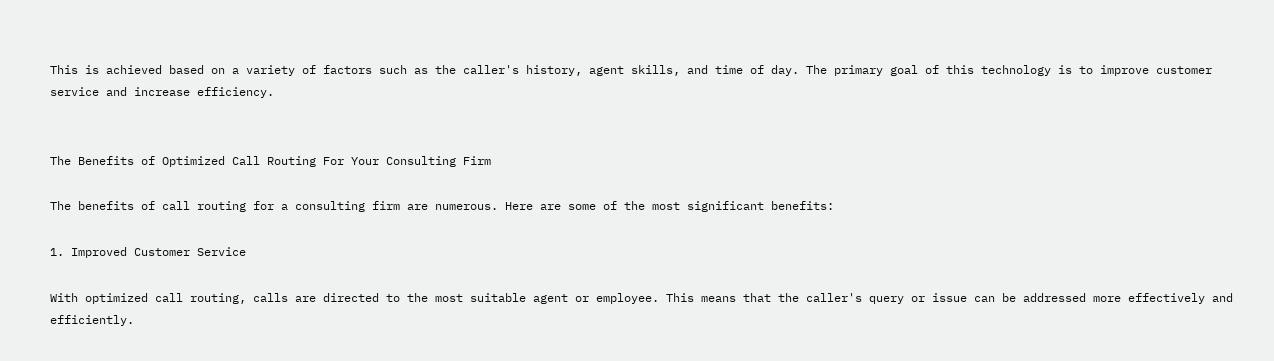This is achieved based on a variety of factors such as the caller's history, agent skills, and time of day. The primary goal of this technology is to improve customer service and increase efficiency.


The Benefits of Optimized Call Routing For Your Consulting Firm

The benefits of call routing for a consulting firm are numerous. Here are some of the most significant benefits:

1. Improved Customer Service

With optimized call routing, calls are directed to the most suitable agent or employee. This means that the caller's query or issue can be addressed more effectively and efficiently.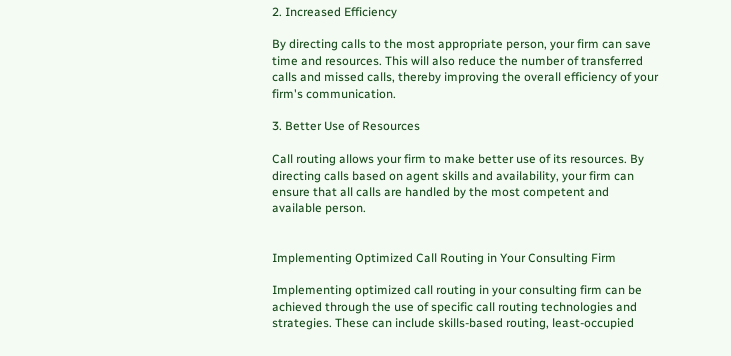2. Increased Efficiency

By directing calls to the most appropriate person, your firm can save time and resources. This will also reduce the number of transferred calls and missed calls, thereby improving the overall efficiency of your firm's communication.

3. Better Use of Resources

Call routing allows your firm to make better use of its resources. By directing calls based on agent skills and availability, your firm can ensure that all calls are handled by the most competent and available person.


Implementing Optimized Call Routing in Your Consulting Firm

Implementing optimized call routing in your consulting firm can be achieved through the use of specific call routing technologies and strategies. These can include skills-based routing, least-occupied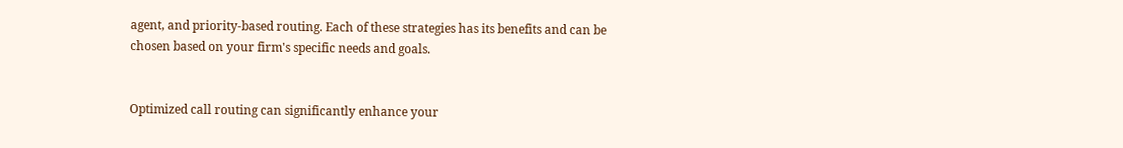agent, and priority-based routing. Each of these strategies has its benefits and can be chosen based on your firm's specific needs and goals.


Optimized call routing can significantly enhance your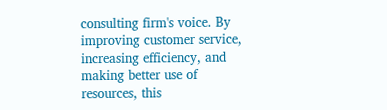consulting firm's voice. By improving customer service, increasing efficiency, and making better use of resources, this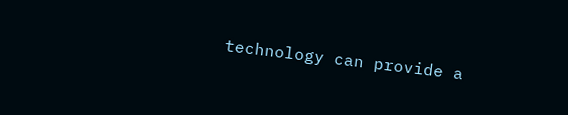technology can provide a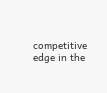competitive edge in the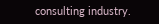consulting industry.